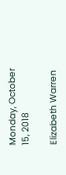Monday, October 15, 2018

Elizabeth Warren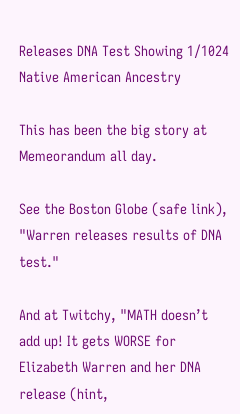Releases DNA Test Showing 1/1024 Native American Ancestry

This has been the big story at Memeorandum all day.

See the Boston Globe (safe link), "Warren releases results of DNA test."

And at Twitchy, "MATH doesn’t add up! It gets WORSE for Elizabeth Warren and her DNA release (hint,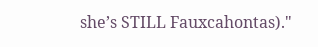she’s STILL Fauxcahontas)."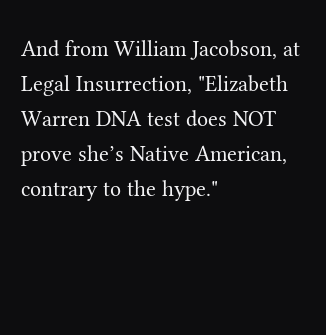And from William Jacobson, at Legal Insurrection, "Elizabeth Warren DNA test does NOT prove she’s Native American, contrary to the hype."